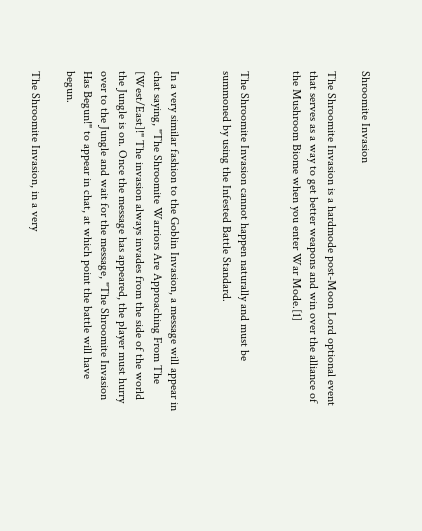Shroomite Invasion

The Shroomite Invasion is a hardmode post-Moon Lord optional event that serves as a way to get better weapons and win over the alliance of the Mushroom Biome when you enter War Mode.[1]


The Shroomite Invasion cannot happen naturally and must be summoned by using the Infested Battle Standard.


In a very similar fashion to the Goblin Invasion, a message will appear in chat saying, "The Shroomite Warriors Are Approaching From The [West/East]!" The invasion always invades from the side of the world the Jungle is on. Once the message has appeared, the player must hurry over to the Jungle and wait for the message, "The Shroomite Invasion Has Begun!" to appear in chat, at which point the battle will have begun.

The Shroomite Invasion, in a very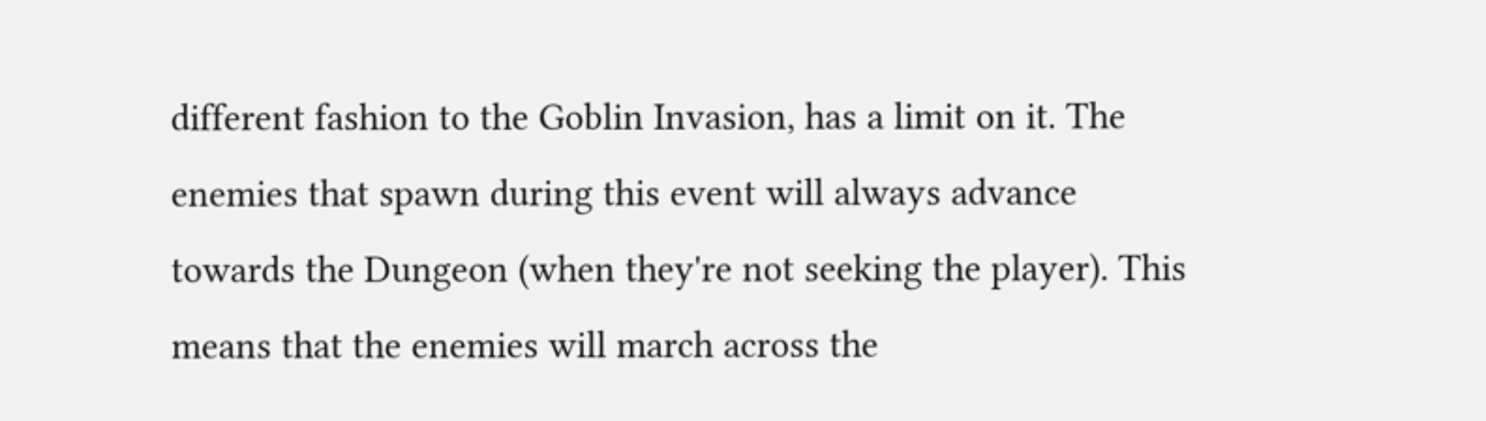different fashion to the Goblin Invasion, has a limit on it. The enemies that spawn during this event will always advance towards the Dungeon (when they're not seeking the player). This means that the enemies will march across the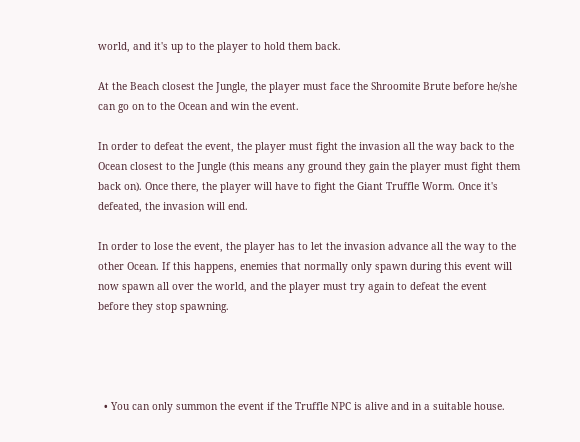world, and it's up to the player to hold them back.

At the Beach closest the Jungle, the player must face the Shroomite Brute before he/she can go on to the Ocean and win the event.

In order to defeat the event, the player must fight the invasion all the way back to the Ocean closest to the Jungle (this means any ground they gain the player must fight them back on). Once there, the player will have to fight the Giant Truffle Worm. Once it's defeated, the invasion will end.

In order to lose the event, the player has to let the invasion advance all the way to the other Ocean. If this happens, enemies that normally only spawn during this event will now spawn all over the world, and the player must try again to defeat the event before they stop spawning.




  • You can only summon the event if the Truffle NPC is alive and in a suitable house.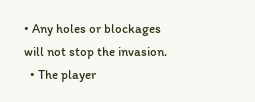• Any holes or blockages will not stop the invasion.
  • The player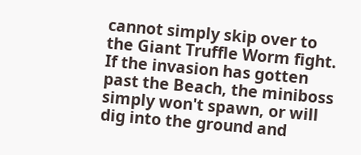cannot simply skip over to the Giant Truffle Worm fight. If the invasion has gotten past the Beach, the miniboss simply won't spawn, or will dig into the ground and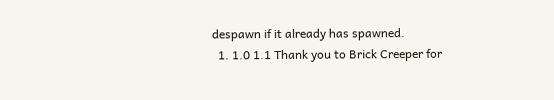despawn if it already has spawned.
  1. 1.0 1.1 Thank you to Brick Creeper for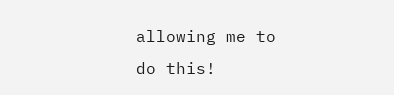allowing me to do this!